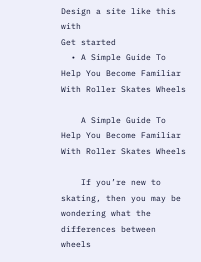Design a site like this with
Get started
  • A Simple Guide To Help You Become Familiar With Roller Skates Wheels

    A Simple Guide To Help You Become Familiar With Roller Skates Wheels

    If you’re new to skating, then you may be wondering what the differences between wheels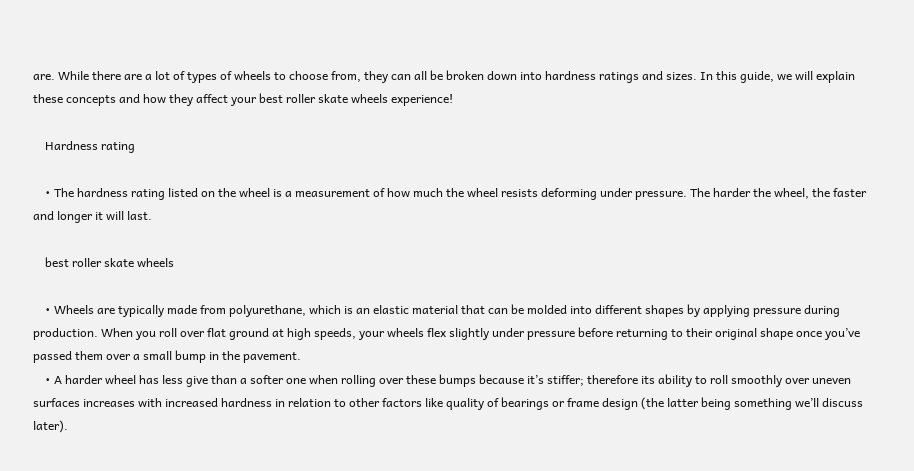are. While there are a lot of types of wheels to choose from, they can all be broken down into hardness ratings and sizes. In this guide, we will explain these concepts and how they affect your best roller skate wheels experience!

    Hardness rating

    • The hardness rating listed on the wheel is a measurement of how much the wheel resists deforming under pressure. The harder the wheel, the faster and longer it will last.

    best roller skate wheels

    • Wheels are typically made from polyurethane, which is an elastic material that can be molded into different shapes by applying pressure during production. When you roll over flat ground at high speeds, your wheels flex slightly under pressure before returning to their original shape once you’ve passed them over a small bump in the pavement.
    • A harder wheel has less give than a softer one when rolling over these bumps because it’s stiffer; therefore its ability to roll smoothly over uneven surfaces increases with increased hardness in relation to other factors like quality of bearings or frame design (the latter being something we’ll discuss later).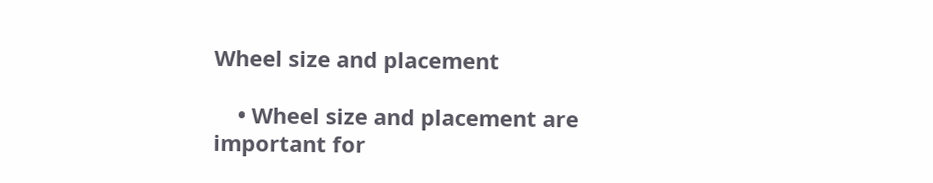Wheel size and placement

    • Wheel size and placement are important for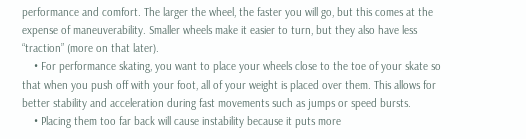performance and comfort. The larger the wheel, the faster you will go, but this comes at the expense of maneuverability. Smaller wheels make it easier to turn, but they also have less “traction” (more on that later).
    • For performance skating, you want to place your wheels close to the toe of your skate so that when you push off with your foot, all of your weight is placed over them. This allows for better stability and acceleration during fast movements such as jumps or speed bursts.
    • Placing them too far back will cause instability because it puts more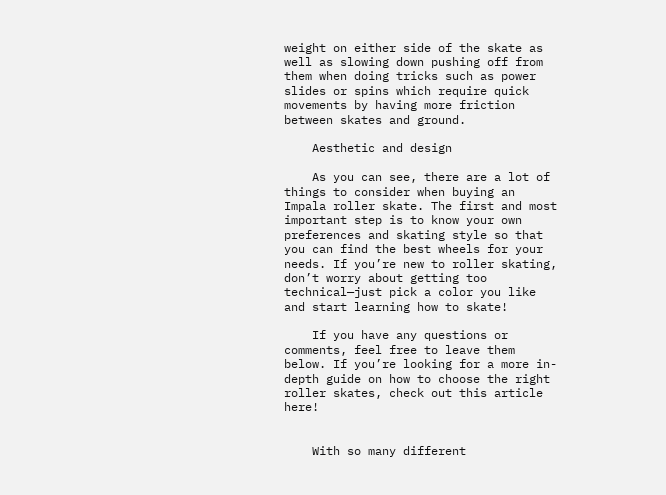weight on either side of the skate as well as slowing down pushing off from them when doing tricks such as power slides or spins which require quick movements by having more friction between skates and ground.

    Aesthetic and design

    As you can see, there are a lot of things to consider when buying an Impala roller skate. The first and most important step is to know your own preferences and skating style so that you can find the best wheels for your needs. If you’re new to roller skating, don’t worry about getting too technical—just pick a color you like and start learning how to skate!

    If you have any questions or comments, feel free to leave them below. If you’re looking for a more in-depth guide on how to choose the right roller skates, check out this article here!


    With so many different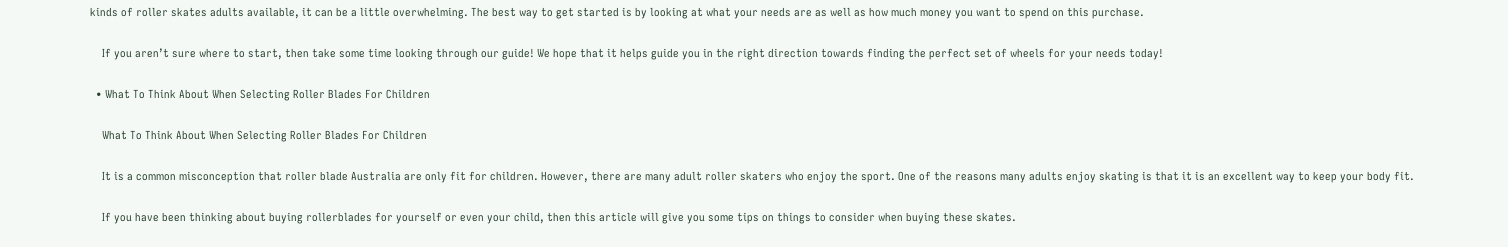kinds of roller skates adults available, it can be a little overwhelming. The best way to get started is by looking at what your needs are as well as how much money you want to spend on this purchase.

    If you aren’t sure where to start, then take some time looking through our guide! We hope that it helps guide you in the right direction towards finding the perfect set of wheels for your needs today!

  • What To Think About When Selecting Roller Blades For Children

    What To Think About When Selecting Roller Blades For Children

    It is a common misconception that roller blade Australia are only fit for children. However, there are many adult roller skaters who enjoy the sport. One of the reasons many adults enjoy skating is that it is an excellent way to keep your body fit.

    If you have been thinking about buying rollerblades for yourself or even your child, then this article will give you some tips on things to consider when buying these skates.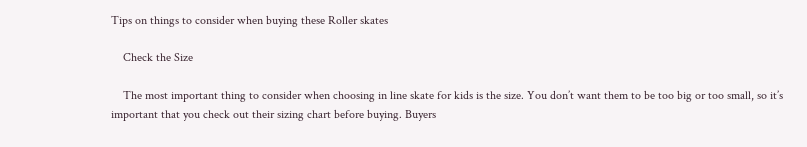Tips on things to consider when buying these Roller skates

    Check the Size

    The most important thing to consider when choosing in line skate for kids is the size. You don’t want them to be too big or too small, so it’s important that you check out their sizing chart before buying. Buyers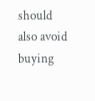should also avoid buying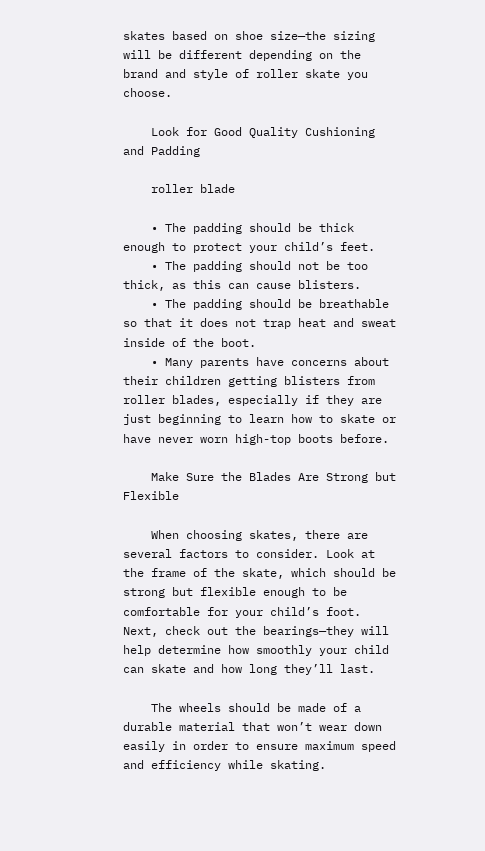skates based on shoe size—the sizing will be different depending on the brand and style of roller skate you choose.

    Look for Good Quality Cushioning and Padding

    roller blade

    • The padding should be thick enough to protect your child’s feet.
    • The padding should not be too thick, as this can cause blisters.
    • The padding should be breathable so that it does not trap heat and sweat inside of the boot.
    • Many parents have concerns about their children getting blisters from roller blades, especially if they are just beginning to learn how to skate or have never worn high-top boots before.

    Make Sure the Blades Are Strong but Flexible

    When choosing skates, there are several factors to consider. Look at the frame of the skate, which should be strong but flexible enough to be comfortable for your child’s foot. Next, check out the bearings—they will help determine how smoothly your child can skate and how long they’ll last.

    The wheels should be made of a durable material that won’t wear down easily in order to ensure maximum speed and efficiency while skating.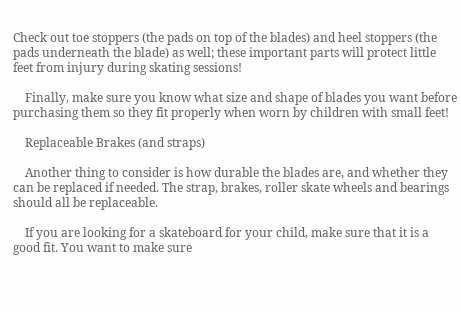Check out toe stoppers (the pads on top of the blades) and heel stoppers (the pads underneath the blade) as well; these important parts will protect little feet from injury during skating sessions!

    Finally, make sure you know what size and shape of blades you want before purchasing them so they fit properly when worn by children with small feet!

    Replaceable Brakes (and straps)

    Another thing to consider is how durable the blades are, and whether they can be replaced if needed. The strap, brakes, roller skate wheels and bearings should all be replaceable.

    If you are looking for a skateboard for your child, make sure that it is a good fit. You want to make sure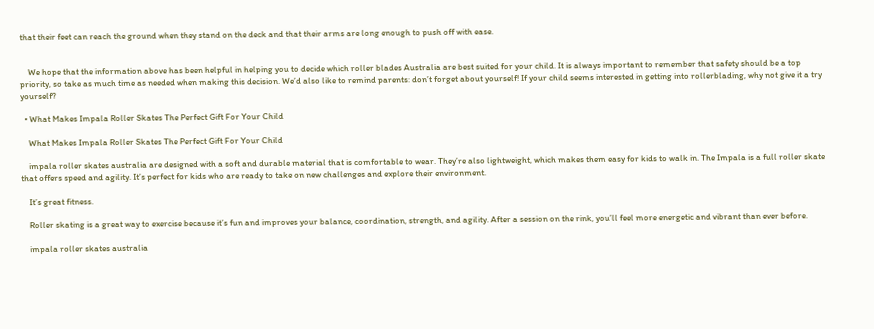that their feet can reach the ground when they stand on the deck and that their arms are long enough to push off with ease.


    We hope that the information above has been helpful in helping you to decide which roller blades Australia are best suited for your child. It is always important to remember that safety should be a top priority, so take as much time as needed when making this decision. We’d also like to remind parents: don’t forget about yourself! If your child seems interested in getting into rollerblading, why not give it a try yourself?

  • What Makes Impala Roller Skates The Perfect Gift For Your Child

    What Makes Impala Roller Skates The Perfect Gift For Your Child

    impala roller skates australia are designed with a soft and durable material that is comfortable to wear. They’re also lightweight, which makes them easy for kids to walk in. The Impala is a full roller skate that offers speed and agility. It’s perfect for kids who are ready to take on new challenges and explore their environment.

    It’s great fitness.

    Roller skating is a great way to exercise because it’s fun and improves your balance, coordination, strength, and agility. After a session on the rink, you’ll feel more energetic and vibrant than ever before.

    impala roller skates australia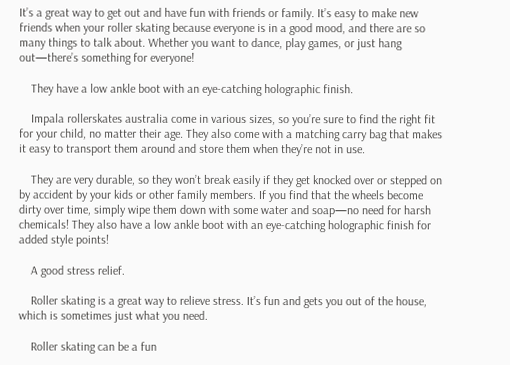It’s a great way to get out and have fun with friends or family. It’s easy to make new friends when your roller skating because everyone is in a good mood, and there are so many things to talk about. Whether you want to dance, play games, or just hang out—there’s something for everyone!

    They have a low ankle boot with an eye-catching holographic finish.

    Impala rollerskates australia come in various sizes, so you’re sure to find the right fit for your child, no matter their age. They also come with a matching carry bag that makes it easy to transport them around and store them when they’re not in use.

    They are very durable, so they won’t break easily if they get knocked over or stepped on by accident by your kids or other family members. If you find that the wheels become dirty over time, simply wipe them down with some water and soap—no need for harsh chemicals! They also have a low ankle boot with an eye-catching holographic finish for added style points!

    A good stress relief.

    Roller skating is a great way to relieve stress. It’s fun and gets you out of the house, which is sometimes just what you need.

    Roller skating can be a fun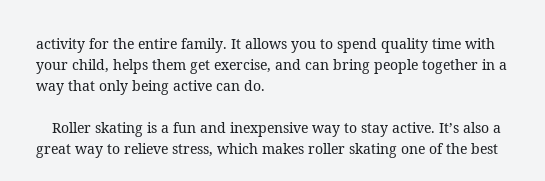activity for the entire family. It allows you to spend quality time with your child, helps them get exercise, and can bring people together in a way that only being active can do.

    Roller skating is a fun and inexpensive way to stay active. It’s also a great way to relieve stress, which makes roller skating one of the best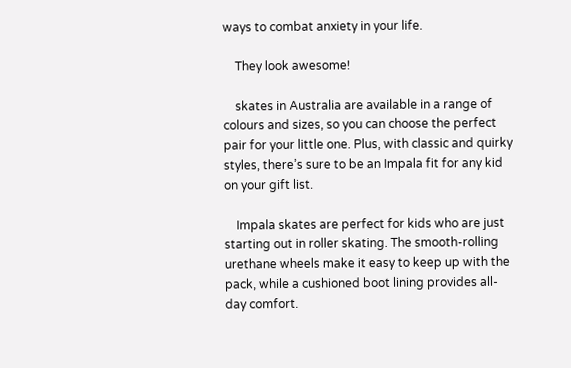ways to combat anxiety in your life.

    They look awesome!

    skates in Australia are available in a range of colours and sizes, so you can choose the perfect pair for your little one. Plus, with classic and quirky styles, there’s sure to be an Impala fit for any kid on your gift list.

    Impala skates are perfect for kids who are just starting out in roller skating. The smooth-rolling urethane wheels make it easy to keep up with the pack, while a cushioned boot lining provides all-day comfort.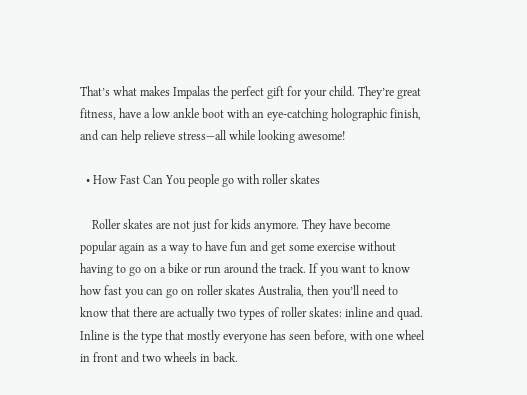That’s what makes Impalas the perfect gift for your child. They’re great fitness, have a low ankle boot with an eye-catching holographic finish, and can help relieve stress—all while looking awesome!

  • How Fast Can You people go with roller skates

    Roller skates are not just for kids anymore. They have become popular again as a way to have fun and get some exercise without having to go on a bike or run around the track. If you want to know how fast you can go on roller skates Australia, then you’ll need to know that there are actually two types of roller skates: inline and quad. Inline is the type that mostly everyone has seen before, with one wheel in front and two wheels in back.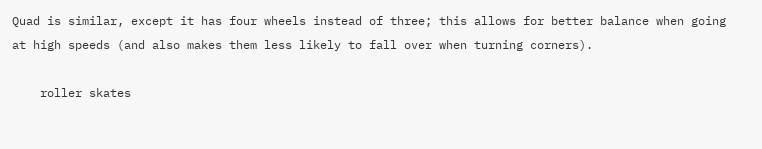Quad is similar, except it has four wheels instead of three; this allows for better balance when going at high speeds (and also makes them less likely to fall over when turning corners).

    roller skates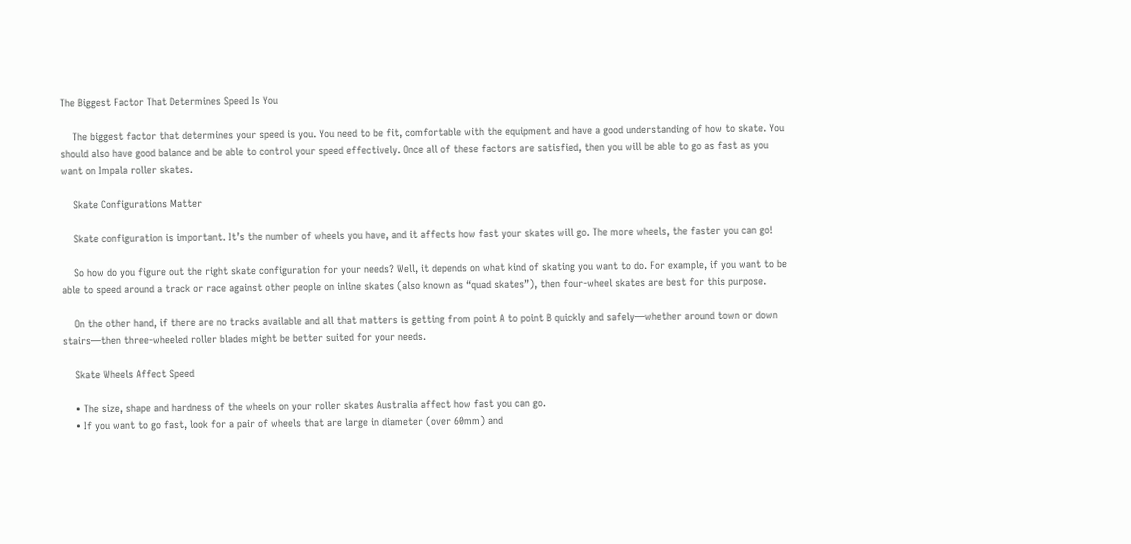The Biggest Factor That Determines Speed Is You

    The biggest factor that determines your speed is you. You need to be fit, comfortable with the equipment and have a good understanding of how to skate. You should also have good balance and be able to control your speed effectively. Once all of these factors are satisfied, then you will be able to go as fast as you want on Impala roller skates.

    Skate Configurations Matter

    Skate configuration is important. It’s the number of wheels you have, and it affects how fast your skates will go. The more wheels, the faster you can go!

    So how do you figure out the right skate configuration for your needs? Well, it depends on what kind of skating you want to do. For example, if you want to be able to speed around a track or race against other people on inline skates (also known as “quad skates”), then four-wheel skates are best for this purpose.

    On the other hand, if there are no tracks available and all that matters is getting from point A to point B quickly and safely—whether around town or down stairs—then three-wheeled roller blades might be better suited for your needs.

    Skate Wheels Affect Speed

    • The size, shape and hardness of the wheels on your roller skates Australia affect how fast you can go.
    • If you want to go fast, look for a pair of wheels that are large in diameter (over 60mm) and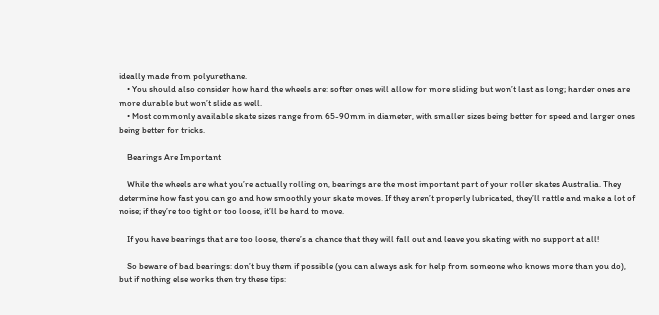ideally made from polyurethane.
    • You should also consider how hard the wheels are: softer ones will allow for more sliding but won’t last as long; harder ones are more durable but won’t slide as well.
    • Most commonly available skate sizes range from 65-90mm in diameter, with smaller sizes being better for speed and larger ones being better for tricks.

    Bearings Are Important

    While the wheels are what you’re actually rolling on, bearings are the most important part of your roller skates Australia. They determine how fast you can go and how smoothly your skate moves. If they aren’t properly lubricated, they’ll rattle and make a lot of noise; if they’re too tight or too loose, it’ll be hard to move.

    If you have bearings that are too loose, there’s a chance that they will fall out and leave you skating with no support at all!

    So beware of bad bearings: don’t buy them if possible (you can always ask for help from someone who knows more than you do), but if nothing else works then try these tips: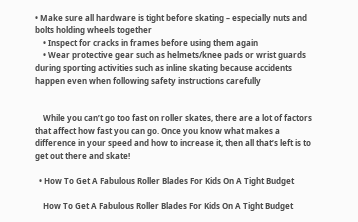• Make sure all hardware is tight before skating – especially nuts and bolts holding wheels together
    • Inspect for cracks in frames before using them again
    • Wear protective gear such as helmets/knee pads or wrist guards during sporting activities such as inline skating because accidents happen even when following safety instructions carefully


    While you can’t go too fast on roller skates, there are a lot of factors that affect how fast you can go. Once you know what makes a difference in your speed and how to increase it, then all that’s left is to get out there and skate!

  • How To Get A Fabulous Roller Blades For Kids On A Tight Budget

    How To Get A Fabulous Roller Blades For Kids On A Tight Budget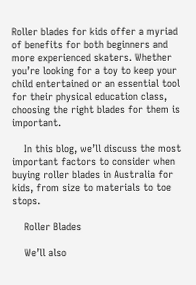Roller blades for kids offer a myriad of benefits for both beginners and more experienced skaters. Whether you’re looking for a toy to keep your child entertained or an essential tool for their physical education class, choosing the right blades for them is important.

    In this blog, we’ll discuss the most important factors to consider when buying roller blades in Australia for kids, from size to materials to toe stops.

    Roller Blades

    We’ll also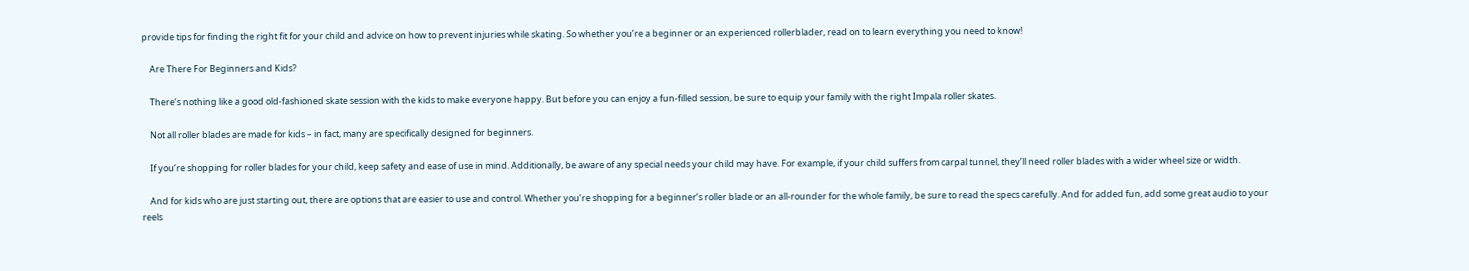provide tips for finding the right fit for your child and advice on how to prevent injuries while skating. So whether you’re a beginner or an experienced rollerblader, read on to learn everything you need to know!

    Are There For Beginners and Kids?

    There’s nothing like a good old-fashioned skate session with the kids to make everyone happy. But before you can enjoy a fun-filled session, be sure to equip your family with the right Impala roller skates.

    Not all roller blades are made for kids – in fact, many are specifically designed for beginners.

    If you’re shopping for roller blades for your child, keep safety and ease of use in mind. Additionally, be aware of any special needs your child may have. For example, if your child suffers from carpal tunnel, they’ll need roller blades with a wider wheel size or width.

    And for kids who are just starting out, there are options that are easier to use and control. Whether you’re shopping for a beginner’s roller blade or an all-rounder for the whole family, be sure to read the specs carefully. And for added fun, add some great audio to your reels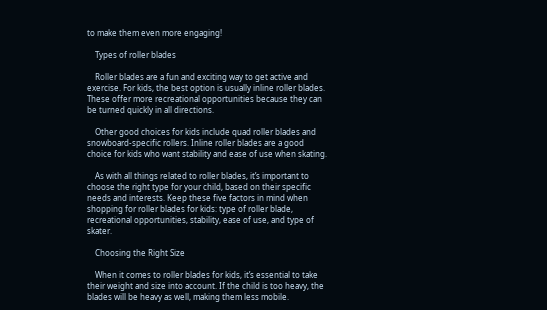to make them even more engaging!

    Types of roller blades

    Roller blades are a fun and exciting way to get active and exercise. For kids, the best option is usually inline roller blades. These offer more recreational opportunities because they can be turned quickly in all directions.

    Other good choices for kids include quad roller blades and snowboard-specific rollers. Inline roller blades are a good choice for kids who want stability and ease of use when skating.

    As with all things related to roller blades, it’s important to choose the right type for your child, based on their specific needs and interests. Keep these five factors in mind when shopping for roller blades for kids: type of roller blade, recreational opportunities, stability, ease of use, and type of skater.

    Choosing the Right Size

    When it comes to roller blades for kids, it’s essential to take their weight and size into account. If the child is too heavy, the blades will be heavy as well, making them less mobile.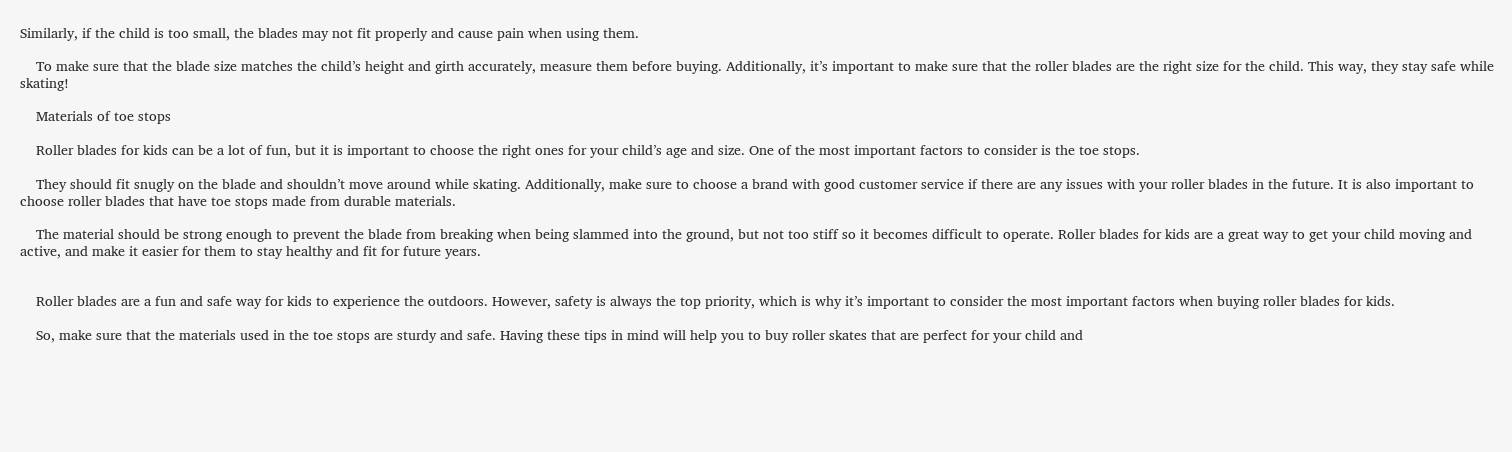Similarly, if the child is too small, the blades may not fit properly and cause pain when using them.

    To make sure that the blade size matches the child’s height and girth accurately, measure them before buying. Additionally, it’s important to make sure that the roller blades are the right size for the child. This way, they stay safe while skating!

    Materials of toe stops

    Roller blades for kids can be a lot of fun, but it is important to choose the right ones for your child’s age and size. One of the most important factors to consider is the toe stops.

    They should fit snugly on the blade and shouldn’t move around while skating. Additionally, make sure to choose a brand with good customer service if there are any issues with your roller blades in the future. It is also important to choose roller blades that have toe stops made from durable materials.

    The material should be strong enough to prevent the blade from breaking when being slammed into the ground, but not too stiff so it becomes difficult to operate. Roller blades for kids are a great way to get your child moving and active, and make it easier for them to stay healthy and fit for future years.


    Roller blades are a fun and safe way for kids to experience the outdoors. However, safety is always the top priority, which is why it’s important to consider the most important factors when buying roller blades for kids.

    So, make sure that the materials used in the toe stops are sturdy and safe. Having these tips in mind will help you to buy roller skates that are perfect for your child and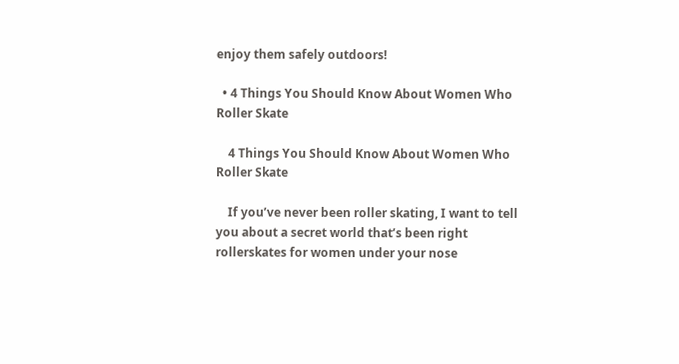enjoy them safely outdoors!

  • 4 Things You Should Know About Women Who Roller Skate

    4 Things You Should Know About Women Who Roller Skate

    If you’ve never been roller skating, I want to tell you about a secret world that’s been right rollerskates for women under your nose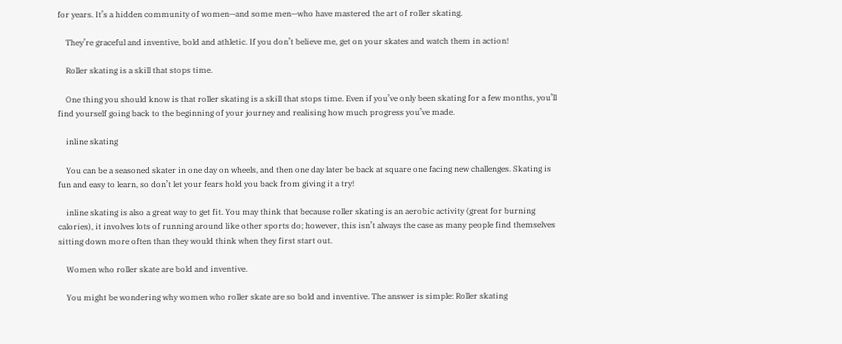for years. It’s a hidden community of women—and some men—who have mastered the art of roller skating.

    They’re graceful and inventive, bold and athletic. If you don’t believe me, get on your skates and watch them in action!

    Roller skating is a skill that stops time.

    One thing you should know is that roller skating is a skill that stops time. Even if you’ve only been skating for a few months, you’ll find yourself going back to the beginning of your journey and realising how much progress you’ve made.

    inline skating

    You can be a seasoned skater in one day on wheels, and then one day later be back at square one facing new challenges. Skating is fun and easy to learn, so don’t let your fears hold you back from giving it a try!

    inline skating is also a great way to get fit. You may think that because roller skating is an aerobic activity (great for burning calories), it involves lots of running around like other sports do; however, this isn’t always the case as many people find themselves sitting down more often than they would think when they first start out.

    Women who roller skate are bold and inventive.

    You might be wondering why women who roller skate are so bold and inventive. The answer is simple: Roller skating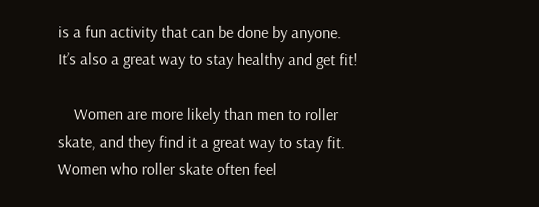is a fun activity that can be done by anyone. It’s also a great way to stay healthy and get fit!

    Women are more likely than men to roller skate, and they find it a great way to stay fit. Women who roller skate often feel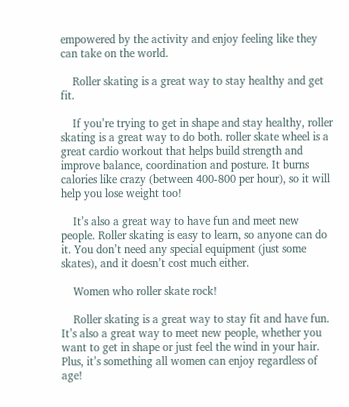empowered by the activity and enjoy feeling like they can take on the world.

    Roller skating is a great way to stay healthy and get fit.

    If you’re trying to get in shape and stay healthy, roller skating is a great way to do both. roller skate wheel is a great cardio workout that helps build strength and improve balance, coordination and posture. It burns calories like crazy (between 400-800 per hour), so it will help you lose weight too!

    It’s also a great way to have fun and meet new people. Roller skating is easy to learn, so anyone can do it. You don’t need any special equipment (just some skates), and it doesn’t cost much either.

    Women who roller skate rock!

    Roller skating is a great way to stay fit and have fun. It’s also a great way to meet new people, whether you want to get in shape or just feel the wind in your hair. Plus, it’s something all women can enjoy regardless of age!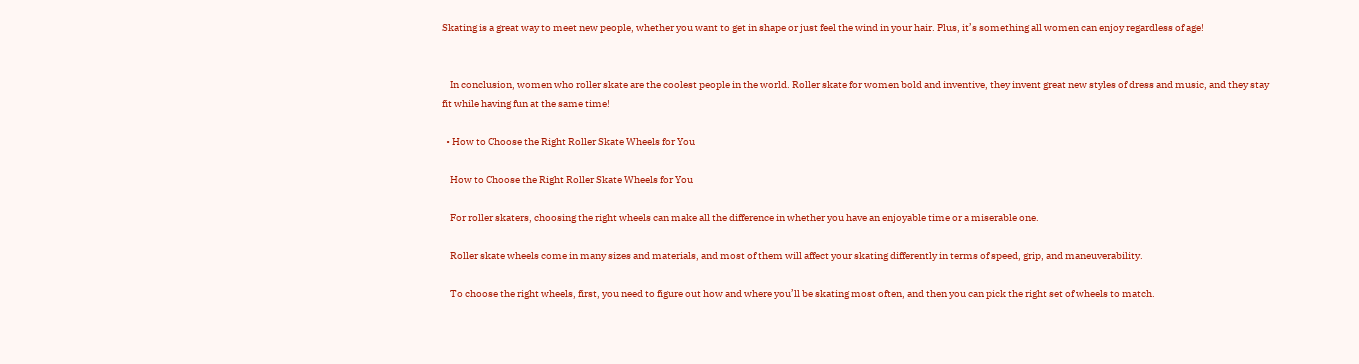Skating is a great way to meet new people, whether you want to get in shape or just feel the wind in your hair. Plus, it’s something all women can enjoy regardless of age!


    In conclusion, women who roller skate are the coolest people in the world. Roller skate for women bold and inventive, they invent great new styles of dress and music, and they stay fit while having fun at the same time!

  • How to Choose the Right Roller Skate Wheels for You

    How to Choose the Right Roller Skate Wheels for You

    For roller skaters, choosing the right wheels can make all the difference in whether you have an enjoyable time or a miserable one.

    Roller skate wheels come in many sizes and materials, and most of them will affect your skating differently in terms of speed, grip, and maneuverability.

    To choose the right wheels, first, you need to figure out how and where you’ll be skating most often, and then you can pick the right set of wheels to match.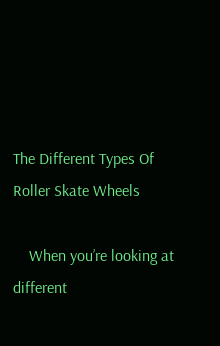The Different Types Of Roller Skate Wheels

    When you’re looking at different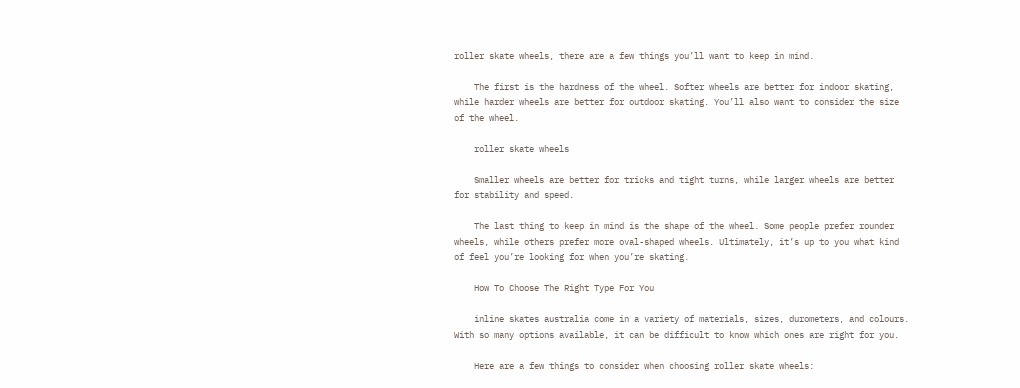roller skate wheels, there are a few things you’ll want to keep in mind.

    The first is the hardness of the wheel. Softer wheels are better for indoor skating, while harder wheels are better for outdoor skating. You’ll also want to consider the size of the wheel.

    roller skate wheels

    Smaller wheels are better for tricks and tight turns, while larger wheels are better for stability and speed.

    The last thing to keep in mind is the shape of the wheel. Some people prefer rounder wheels, while others prefer more oval-shaped wheels. Ultimately, it’s up to you what kind of feel you’re looking for when you’re skating.

    How To Choose The Right Type For You

    inline skates australia come in a variety of materials, sizes, durometers, and colours. With so many options available, it can be difficult to know which ones are right for you.

    Here are a few things to consider when choosing roller skate wheels: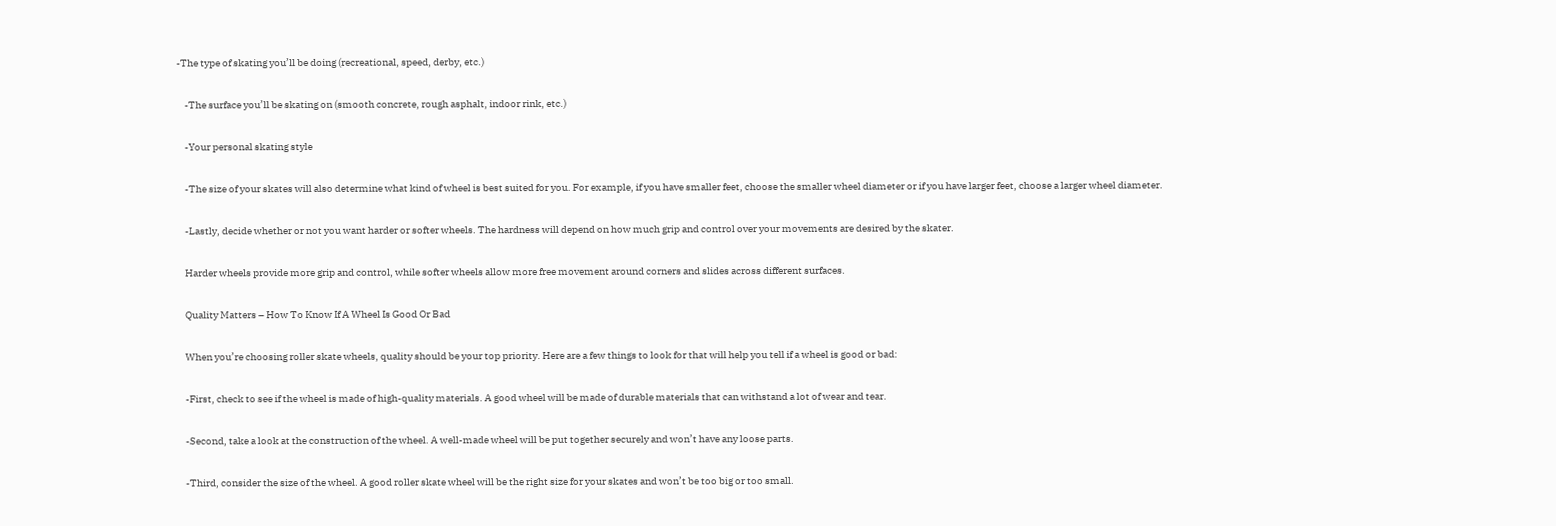-The type of skating you’ll be doing (recreational, speed, derby, etc.)

    -The surface you’ll be skating on (smooth concrete, rough asphalt, indoor rink, etc.)

    -Your personal skating style

    -The size of your skates will also determine what kind of wheel is best suited for you. For example, if you have smaller feet, choose the smaller wheel diameter or if you have larger feet, choose a larger wheel diameter.

    -Lastly, decide whether or not you want harder or softer wheels. The hardness will depend on how much grip and control over your movements are desired by the skater.

    Harder wheels provide more grip and control, while softer wheels allow more free movement around corners and slides across different surfaces.

    Quality Matters – How To Know If A Wheel Is Good Or Bad

    When you’re choosing roller skate wheels, quality should be your top priority. Here are a few things to look for that will help you tell if a wheel is good or bad:

    -First, check to see if the wheel is made of high-quality materials. A good wheel will be made of durable materials that can withstand a lot of wear and tear.

    -Second, take a look at the construction of the wheel. A well-made wheel will be put together securely and won’t have any loose parts.

    -Third, consider the size of the wheel. A good roller skate wheel will be the right size for your skates and won’t be too big or too small.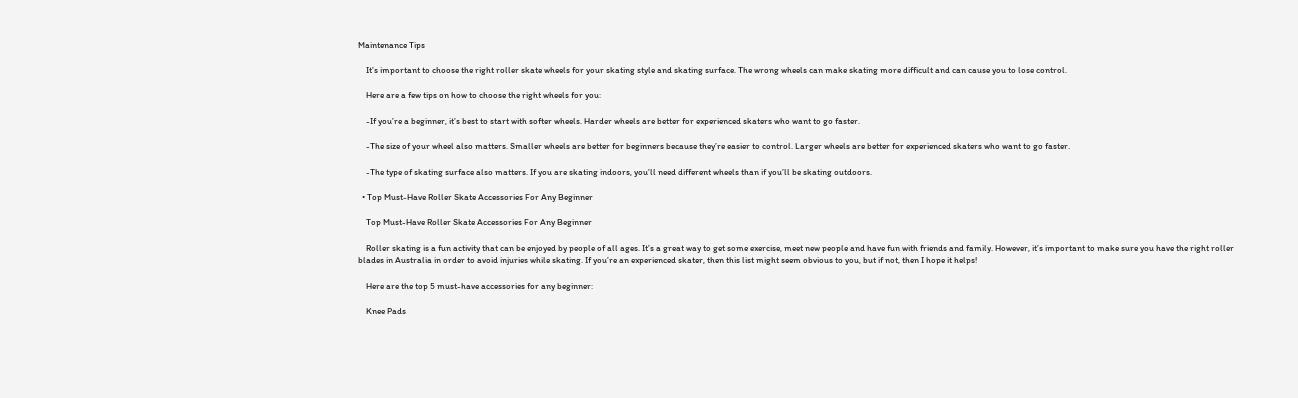Maintenance Tips

    It’s important to choose the right roller skate wheels for your skating style and skating surface. The wrong wheels can make skating more difficult and can cause you to lose control.

    Here are a few tips on how to choose the right wheels for you:

    -If you’re a beginner, it’s best to start with softer wheels. Harder wheels are better for experienced skaters who want to go faster.

    -The size of your wheel also matters. Smaller wheels are better for beginners because they’re easier to control. Larger wheels are better for experienced skaters who want to go faster.

    -The type of skating surface also matters. If you are skating indoors, you’ll need different wheels than if you’ll be skating outdoors.

  • Top Must-Have Roller Skate Accessories For Any Beginner

    Top Must-Have Roller Skate Accessories For Any Beginner

    Roller skating is a fun activity that can be enjoyed by people of all ages. It’s a great way to get some exercise, meet new people and have fun with friends and family. However, it’s important to make sure you have the right roller blades in Australia in order to avoid injuries while skating. If you’re an experienced skater, then this list might seem obvious to you, but if not, then I hope it helps!

    Here are the top 5 must-have accessories for any beginner:

    Knee Pads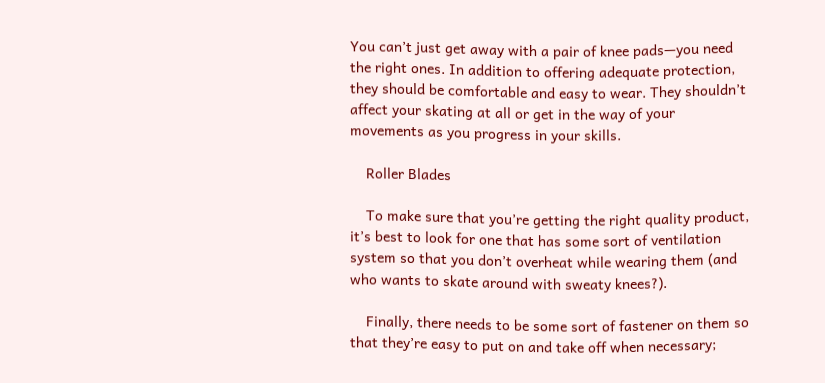You can’t just get away with a pair of knee pads—you need the right ones. In addition to offering adequate protection, they should be comfortable and easy to wear. They shouldn’t affect your skating at all or get in the way of your movements as you progress in your skills.

    Roller Blades

    To make sure that you’re getting the right quality product, it’s best to look for one that has some sort of ventilation system so that you don’t overheat while wearing them (and who wants to skate around with sweaty knees?).

    Finally, there needs to be some sort of fastener on them so that they’re easy to put on and take off when necessary;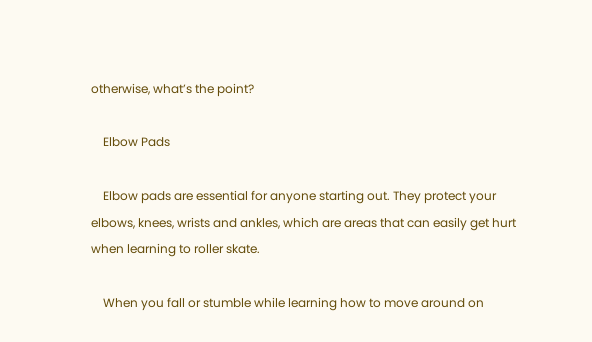otherwise, what’s the point?

    Elbow Pads

    Elbow pads are essential for anyone starting out. They protect your elbows, knees, wrists and ankles, which are areas that can easily get hurt when learning to roller skate.

    When you fall or stumble while learning how to move around on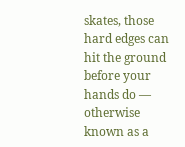skates, those hard edges can hit the ground before your hands do — otherwise known as a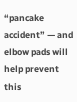“pancake accident” — and elbow pads will help prevent this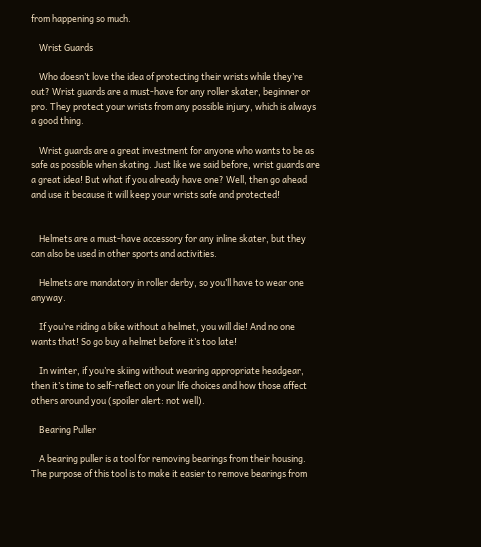from happening so much.

    Wrist Guards

    Who doesn’t love the idea of protecting their wrists while they’re out? Wrist guards are a must-have for any roller skater, beginner or pro. They protect your wrists from any possible injury, which is always a good thing.

    Wrist guards are a great investment for anyone who wants to be as safe as possible when skating. Just like we said before, wrist guards are a great idea! But what if you already have one? Well, then go ahead and use it because it will keep your wrists safe and protected!


    Helmets are a must-have accessory for any inline skater, but they can also be used in other sports and activities.

    Helmets are mandatory in roller derby, so you’ll have to wear one anyway.

    If you’re riding a bike without a helmet, you will die! And no one wants that! So go buy a helmet before it’s too late!

    In winter, if you’re skiing without wearing appropriate headgear, then it’s time to self-reflect on your life choices and how those affect others around you (spoiler alert: not well).

    Bearing Puller

    A bearing puller is a tool for removing bearings from their housing. The purpose of this tool is to make it easier to remove bearings from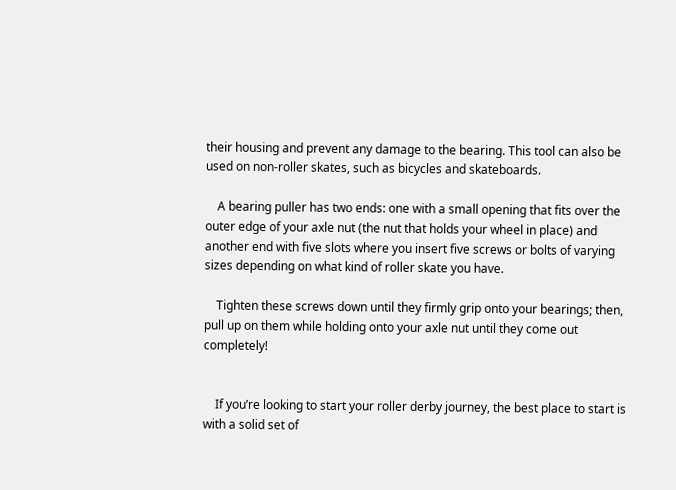their housing and prevent any damage to the bearing. This tool can also be used on non-roller skates, such as bicycles and skateboards.

    A bearing puller has two ends: one with a small opening that fits over the outer edge of your axle nut (the nut that holds your wheel in place) and another end with five slots where you insert five screws or bolts of varying sizes depending on what kind of roller skate you have.

    Tighten these screws down until they firmly grip onto your bearings; then, pull up on them while holding onto your axle nut until they come out completely!


    If you’re looking to start your roller derby journey, the best place to start is with a solid set of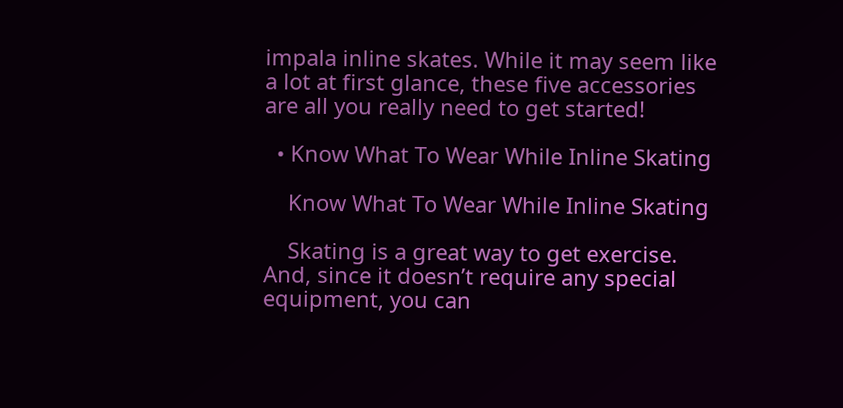impala inline skates. While it may seem like a lot at first glance, these five accessories are all you really need to get started!

  • Know What To Wear While Inline Skating

    Know What To Wear While Inline Skating

    Skating is a great way to get exercise. And, since it doesn’t require any special equipment, you can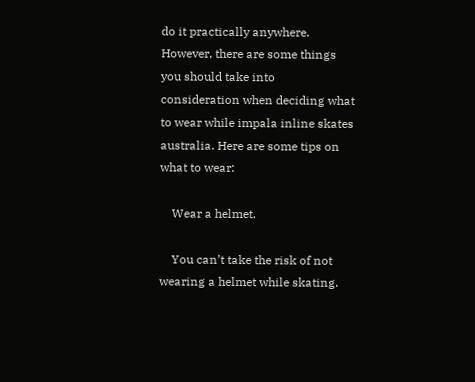do it practically anywhere. However, there are some things you should take into consideration when deciding what to wear while impala inline skates australia. Here are some tips on what to wear:

    Wear a helmet.

    You can’t take the risk of not wearing a helmet while skating.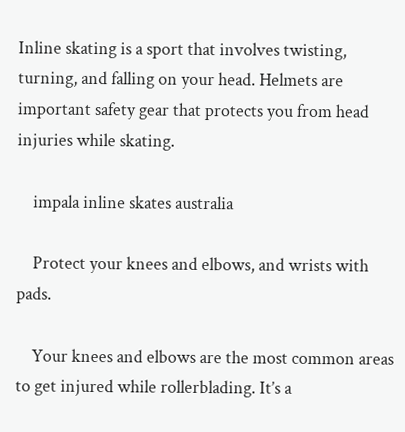Inline skating is a sport that involves twisting, turning, and falling on your head. Helmets are important safety gear that protects you from head injuries while skating.

    impala inline skates australia

    Protect your knees and elbows, and wrists with pads.

    Your knees and elbows are the most common areas to get injured while rollerblading. It’s a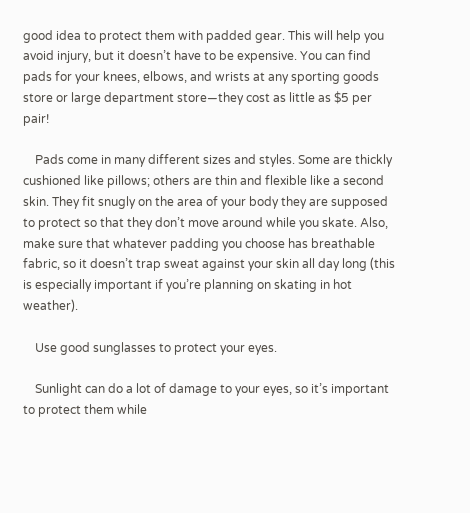good idea to protect them with padded gear. This will help you avoid injury, but it doesn’t have to be expensive. You can find pads for your knees, elbows, and wrists at any sporting goods store or large department store—they cost as little as $5 per pair!

    Pads come in many different sizes and styles. Some are thickly cushioned like pillows; others are thin and flexible like a second skin. They fit snugly on the area of your body they are supposed to protect so that they don’t move around while you skate. Also, make sure that whatever padding you choose has breathable fabric, so it doesn’t trap sweat against your skin all day long (this is especially important if you’re planning on skating in hot weather).

    Use good sunglasses to protect your eyes.

    Sunlight can do a lot of damage to your eyes, so it’s important to protect them while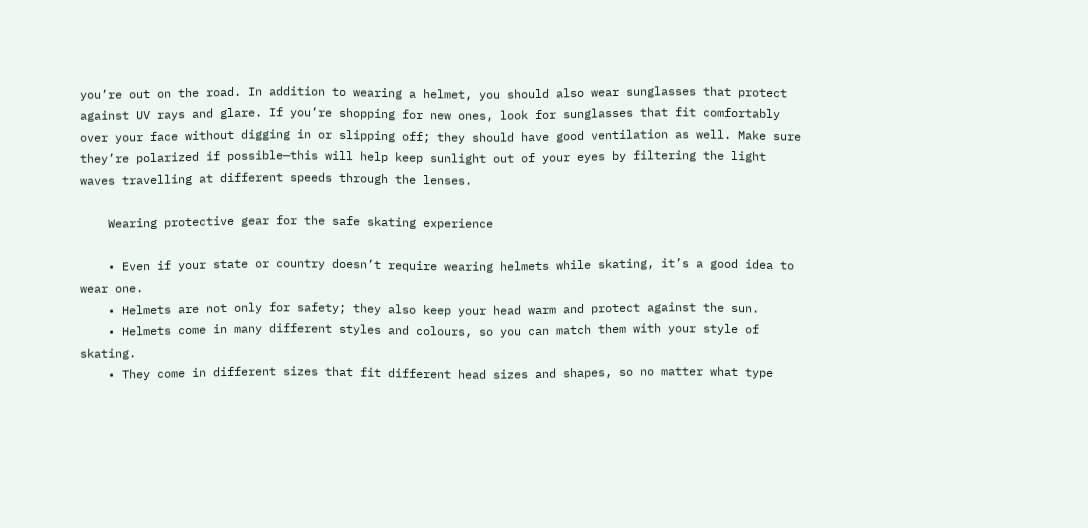you’re out on the road. In addition to wearing a helmet, you should also wear sunglasses that protect against UV rays and glare. If you’re shopping for new ones, look for sunglasses that fit comfortably over your face without digging in or slipping off; they should have good ventilation as well. Make sure they’re polarized if possible—this will help keep sunlight out of your eyes by filtering the light waves travelling at different speeds through the lenses.

    Wearing protective gear for the safe skating experience

    • Even if your state or country doesn’t require wearing helmets while skating, it’s a good idea to wear one.
    • Helmets are not only for safety; they also keep your head warm and protect against the sun.
    • Helmets come in many different styles and colours, so you can match them with your style of skating.
    • They come in different sizes that fit different head sizes and shapes, so no matter what type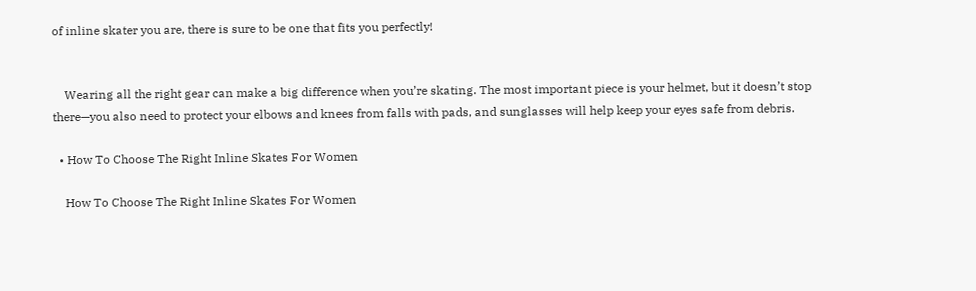of inline skater you are, there is sure to be one that fits you perfectly!


    Wearing all the right gear can make a big difference when you’re skating. The most important piece is your helmet, but it doesn’t stop there—you also need to protect your elbows and knees from falls with pads, and sunglasses will help keep your eyes safe from debris.

  • How To Choose The Right Inline Skates For Women

    How To Choose The Right Inline Skates For Women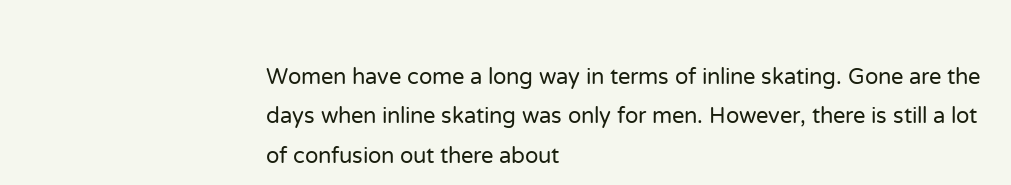Women have come a long way in terms of inline skating. Gone are the days when inline skating was only for men. However, there is still a lot of confusion out there about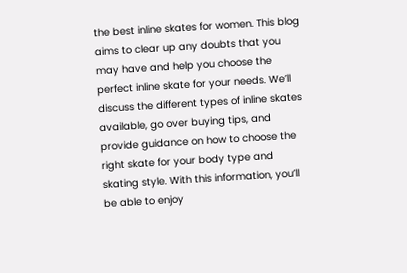the best inline skates for women. This blog aims to clear up any doubts that you may have and help you choose the perfect inline skate for your needs. We’ll discuss the different types of inline skates available, go over buying tips, and provide guidance on how to choose the right skate for your body type and skating style. With this information, you’ll be able to enjoy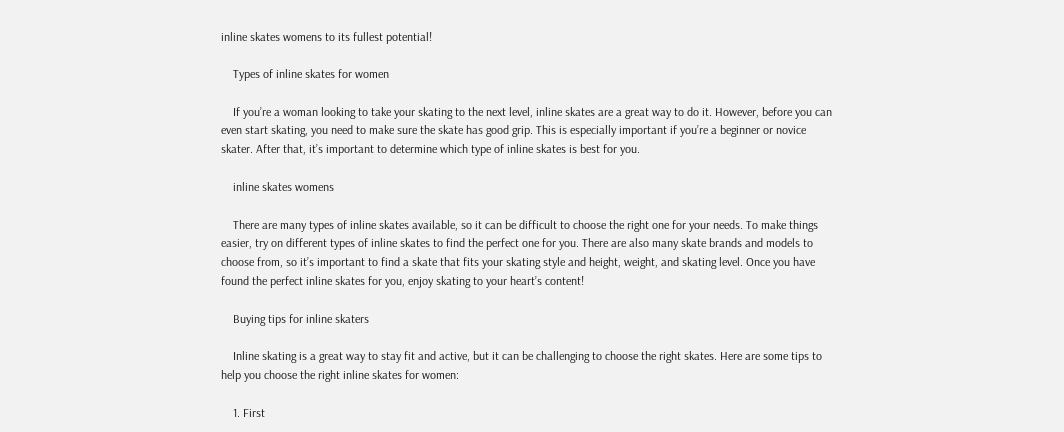inline skates womens to its fullest potential!

    Types of inline skates for women

    If you’re a woman looking to take your skating to the next level, inline skates are a great way to do it. However, before you can even start skating, you need to make sure the skate has good grip. This is especially important if you’re a beginner or novice skater. After that, it’s important to determine which type of inline skates is best for you.

    inline skates womens

    There are many types of inline skates available, so it can be difficult to choose the right one for your needs. To make things easier, try on different types of inline skates to find the perfect one for you. There are also many skate brands and models to choose from, so it’s important to find a skate that fits your skating style and height, weight, and skating level. Once you have found the perfect inline skates for you, enjoy skating to your heart’s content!

    Buying tips for inline skaters

    Inline skating is a great way to stay fit and active, but it can be challenging to choose the right skates. Here are some tips to help you choose the right inline skates for women:

    1. First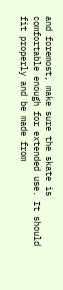and foremost, make sure the skate is comfortable enough for extended use. It should fit properly and be made from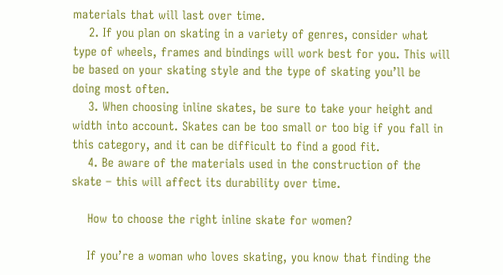materials that will last over time.
    2. If you plan on skating in a variety of genres, consider what type of wheels, frames and bindings will work best for you. This will be based on your skating style and the type of skating you’ll be doing most often.
    3. When choosing inline skates, be sure to take your height and width into account. Skates can be too small or too big if you fall in this category, and it can be difficult to find a good fit.
    4. Be aware of the materials used in the construction of the skate – this will affect its durability over time.

    How to choose the right inline skate for women?

    If you’re a woman who loves skating, you know that finding the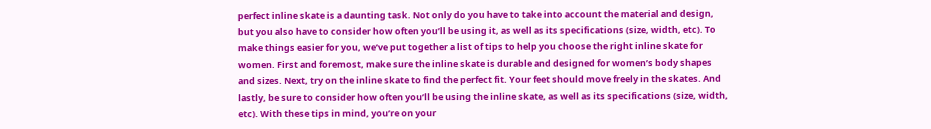perfect inline skate is a daunting task. Not only do you have to take into account the material and design, but you also have to consider how often you’ll be using it, as well as its specifications (size, width, etc). To make things easier for you, we’ve put together a list of tips to help you choose the right inline skate for women. First and foremost, make sure the inline skate is durable and designed for women’s body shapes and sizes. Next, try on the inline skate to find the perfect fit. Your feet should move freely in the skates. And lastly, be sure to consider how often you’ll be using the inline skate, as well as its specifications (size, width, etc). With these tips in mind, you’re on your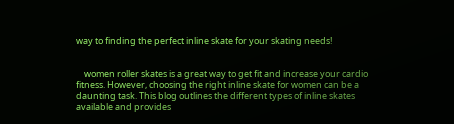way to finding the perfect inline skate for your skating needs!


    women roller skates is a great way to get fit and increase your cardio fitness. However, choosing the right inline skate for women can be a daunting task. This blog outlines the different types of inline skates available and provides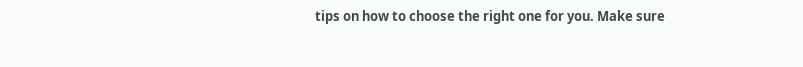tips on how to choose the right one for you. Make sure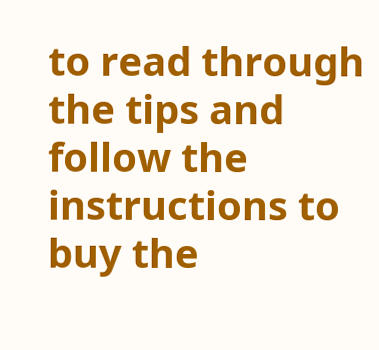to read through the tips and follow the instructions to buy the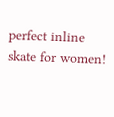perfect inline skate for women!